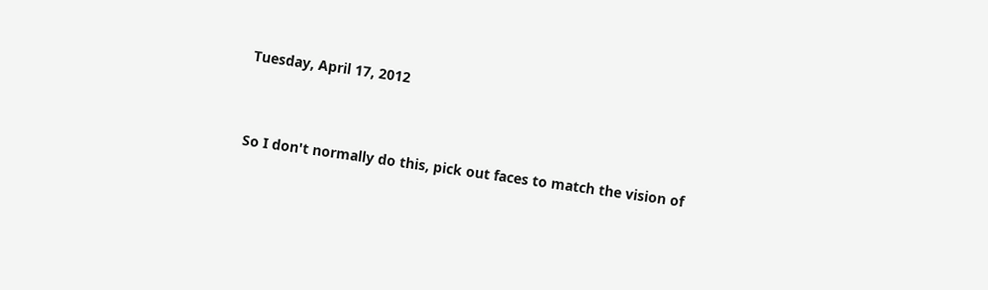Tuesday, April 17, 2012


So I don't normally do this, pick out faces to match the vision of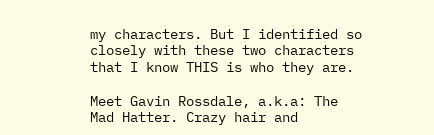my characters. But I identified so closely with these two characters that I know THIS is who they are.

Meet Gavin Rossdale, a.k.a: The Mad Hatter. Crazy hair and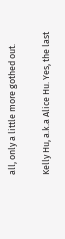all, only a little more gothed out.

Kelly Hu, a.k.a Alice Hu. Yes, the last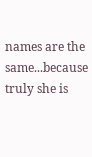names are the same...because truly she is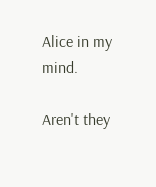Alice in my mind.

Aren't they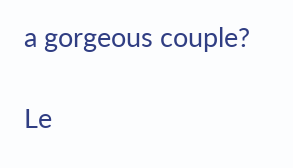a gorgeous couple?

Le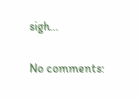sigh...

No comments: